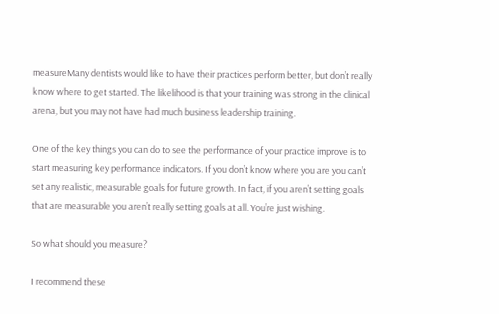measureMany dentists would like to have their practices perform better, but don’t really know where to get started. The likelihood is that your training was strong in the clinical arena, but you may not have had much business leadership training.

One of the key things you can do to see the performance of your practice improve is to start measuring key performance indicators. If you don’t know where you are you can’t set any realistic, measurable goals for future growth. In fact, if you aren’t setting goals that are measurable you aren’t really setting goals at all. You’re just wishing.

So what should you measure?

I recommend these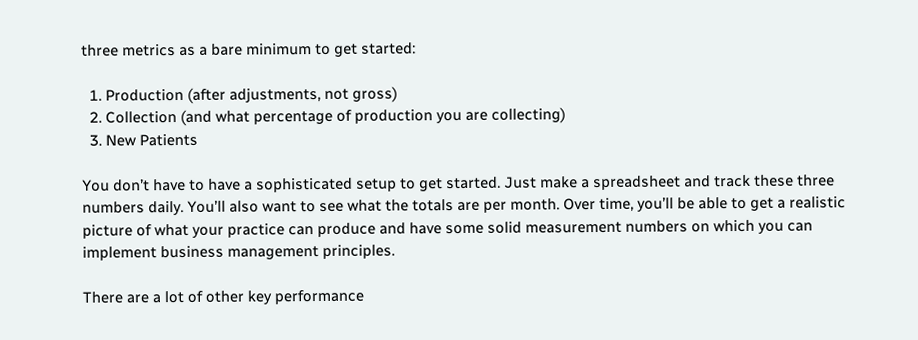three metrics as a bare minimum to get started:

  1. Production (after adjustments, not gross)
  2. Collection (and what percentage of production you are collecting)
  3. New Patients

You don’t have to have a sophisticated setup to get started. Just make a spreadsheet and track these three numbers daily. You’ll also want to see what the totals are per month. Over time, you’ll be able to get a realistic picture of what your practice can produce and have some solid measurement numbers on which you can implement business management principles.

There are a lot of other key performance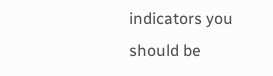indicators you should be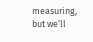measuring, but we’ll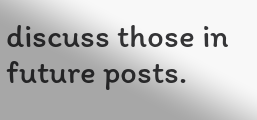discuss those in future posts.